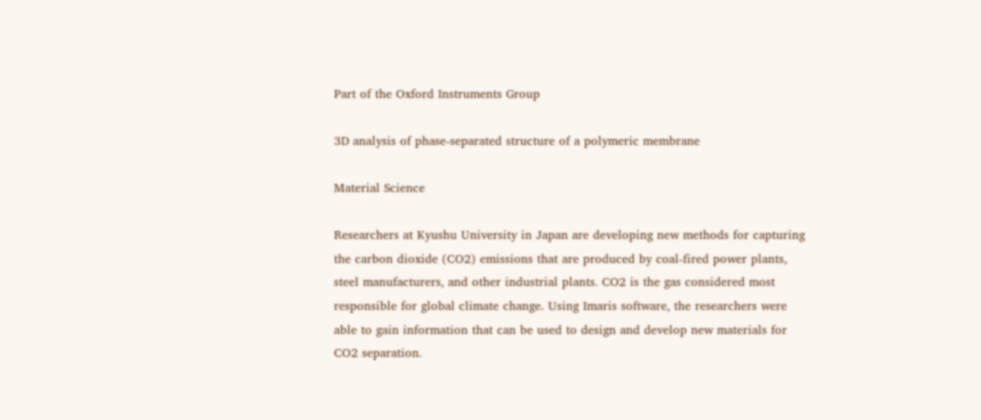Part of the Oxford Instruments Group

3D analysis of phase-separated structure of a polymeric membrane

Material Science

Researchers at Kyushu University in Japan are developing new methods for capturing the carbon dioxide (CO2) emissions that are produced by coal-fired power plants, steel manufacturers, and other industrial plants. CO2 is the gas considered most responsible for global climate change. Using Imaris software, the researchers were able to gain information that can be used to design and develop new materials for CO2 separation.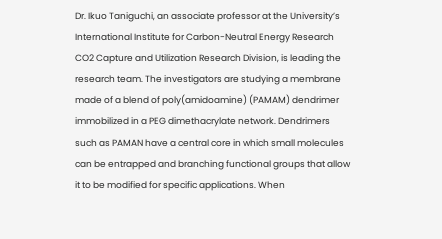Dr. Ikuo Taniguchi, an associate professor at the University’s International Institute for Carbon-Neutral Energy Research CO2 Capture and Utilization Research Division, is leading the research team. The investigators are studying a membrane made of a blend of poly(amidoamine) (PAMAM) dendrimer immobilized in a PEG dimethacrylate network. Dendrimers such as PAMAN have a central core in which small molecules can be entrapped and branching functional groups that allow it to be modified for specific applications. When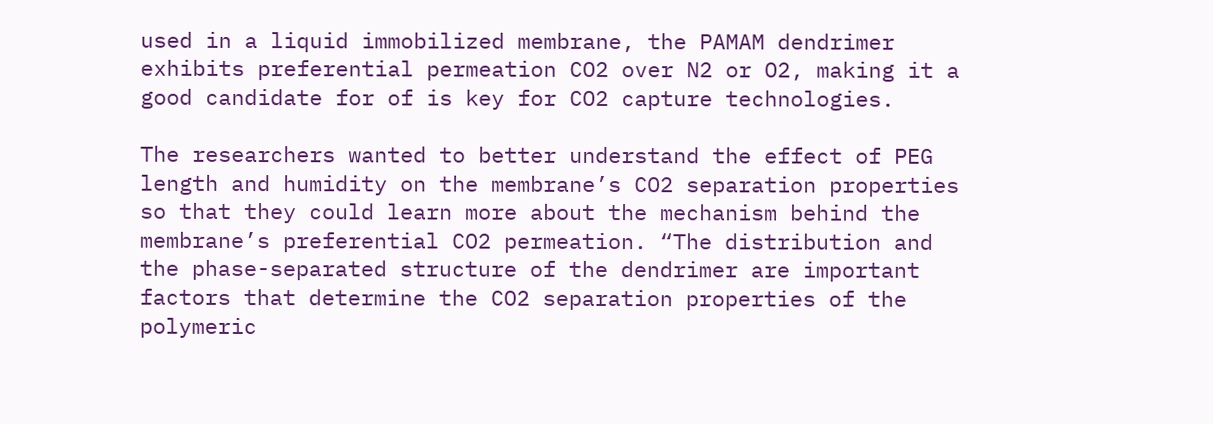used in a liquid immobilized membrane, the PAMAM dendrimer exhibits preferential permeation CO2 over N2 or O2, making it a good candidate for of is key for CO2 capture technologies.

The researchers wanted to better understand the effect of PEG length and humidity on the membrane’s CO2 separation properties so that they could learn more about the mechanism behind the membrane’s preferential CO2 permeation. “The distribution and the phase-separated structure of the dendrimer are important factors that determine the CO2 separation properties of the polymeric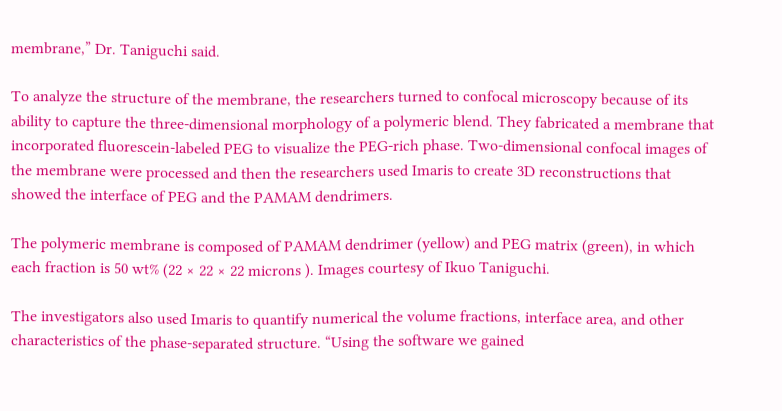membrane,” Dr. Taniguchi said.

To analyze the structure of the membrane, the researchers turned to confocal microscopy because of its ability to capture the three-dimensional morphology of a polymeric blend. They fabricated a membrane that incorporated fluorescein-labeled PEG to visualize the PEG-rich phase. Two-dimensional confocal images of the membrane were processed and then the researchers used Imaris to create 3D reconstructions that showed the interface of PEG and the PAMAM dendrimers.

The polymeric membrane is composed of PAMAM dendrimer (yellow) and PEG matrix (green), in which each fraction is 50 wt% (22 × 22 × 22 microns ). Images courtesy of Ikuo Taniguchi.

The investigators also used Imaris to quantify numerical the volume fractions, interface area, and other characteristics of the phase-separated structure. “Using the software we gained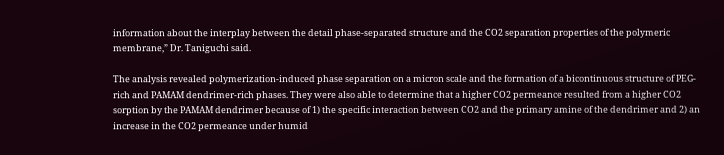information about the interplay between the detail phase-separated structure and the CO2 separation properties of the polymeric membrane,” Dr. Taniguchi said.

The analysis revealed polymerization-induced phase separation on a micron scale and the formation of a bicontinuous structure of PEG-rich and PAMAM dendrimer-rich phases. They were also able to determine that a higher CO2 permeance resulted from a higher CO2 sorption by the PAMAM dendrimer because of 1) the specific interaction between CO2 and the primary amine of the dendrimer and 2) an increase in the CO2 permeance under humid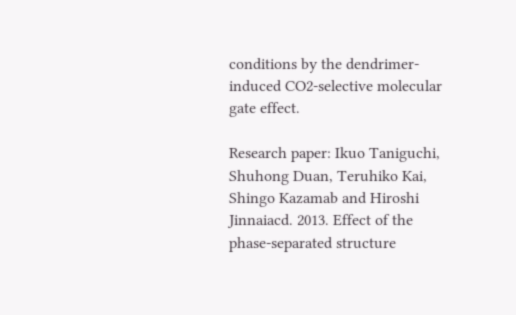conditions by the dendrimer-induced CO2-selective molecular gate effect.

Research paper: Ikuo Taniguchi, Shuhong Duan, Teruhiko Kai, Shingo Kazamab and Hiroshi Jinnaiacd. 2013. Effect of the phase-separated structure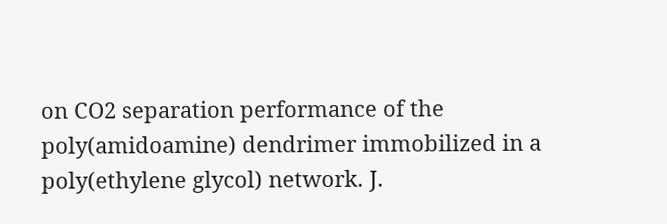on CO2 separation performance of the poly(amidoamine) dendrimer immobilized in a poly(ethylene glycol) network. J.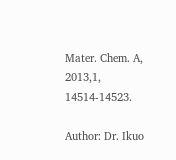Mater. Chem. A, 2013,1, 14514-14523.

Author: Dr. Ikuo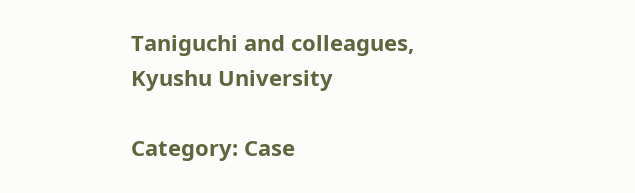Taniguchi and colleagues, Kyushu University

Category: Case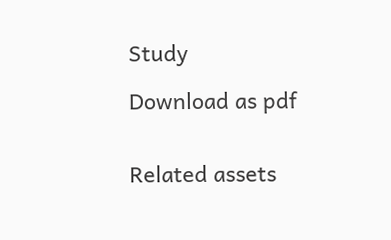Study

Download as pdf


Related assets